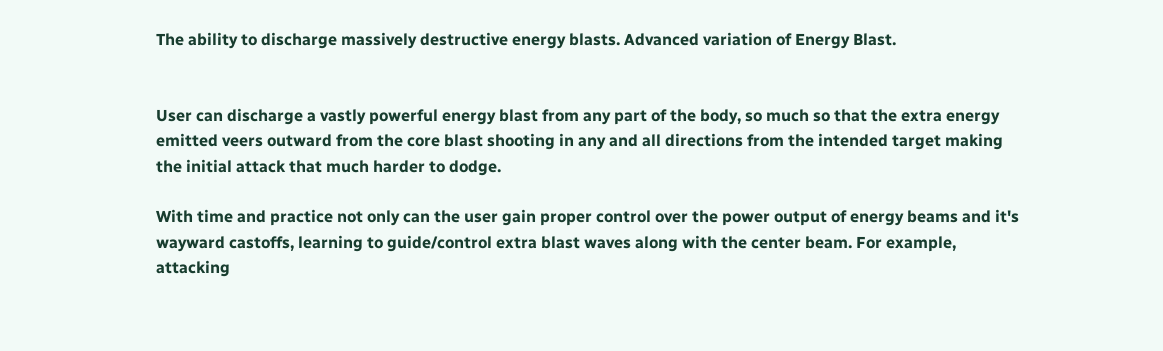The ability to discharge massively destructive energy blasts. Advanced variation of Energy Blast.


User can discharge a vastly powerful energy blast from any part of the body, so much so that the extra energy emitted veers outward from the core blast shooting in any and all directions from the intended target making the initial attack that much harder to dodge.

With time and practice not only can the user gain proper control over the power output of energy beams and it's wayward castoffs, learning to guide/control extra blast waves along with the center beam. For example, attacking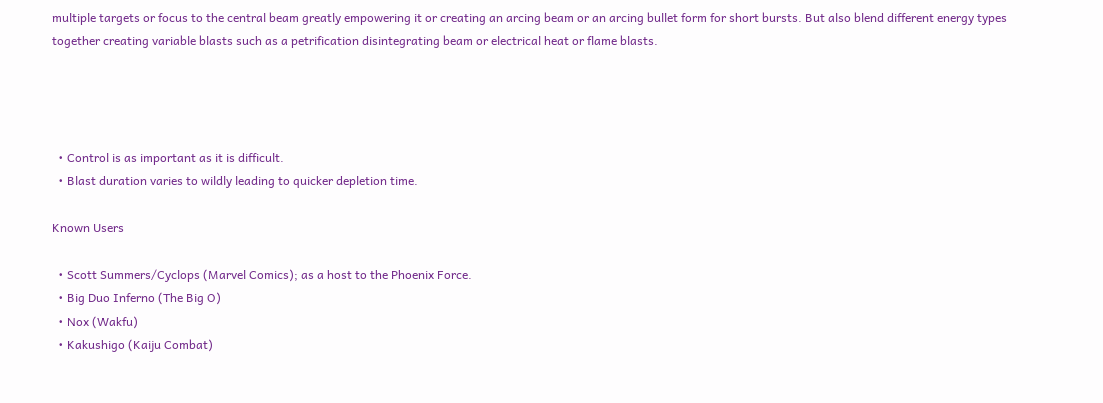multiple targets or focus to the central beam greatly empowering it or creating an arcing beam or an arcing bullet form for short bursts. But also blend different energy types together creating variable blasts such as a petrification disintegrating beam or electrical heat or flame blasts.




  • Control is as important as it is difficult.
  • Blast duration varies to wildly leading to quicker depletion time.

Known Users

  • Scott Summers/Cyclops (Marvel Comics); as a host to the Phoenix Force.
  • Big Duo Inferno (The Big O)
  • Nox (Wakfu)
  • Kakushigo (Kaiju Combat)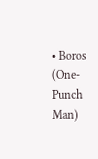• Boros (One-Punch Man)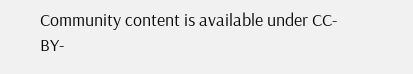Community content is available under CC-BY-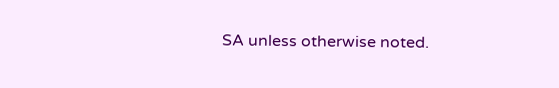SA unless otherwise noted.